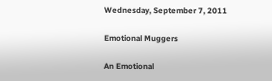Wednesday, September 7, 2011

Emotional Muggers

An Emotional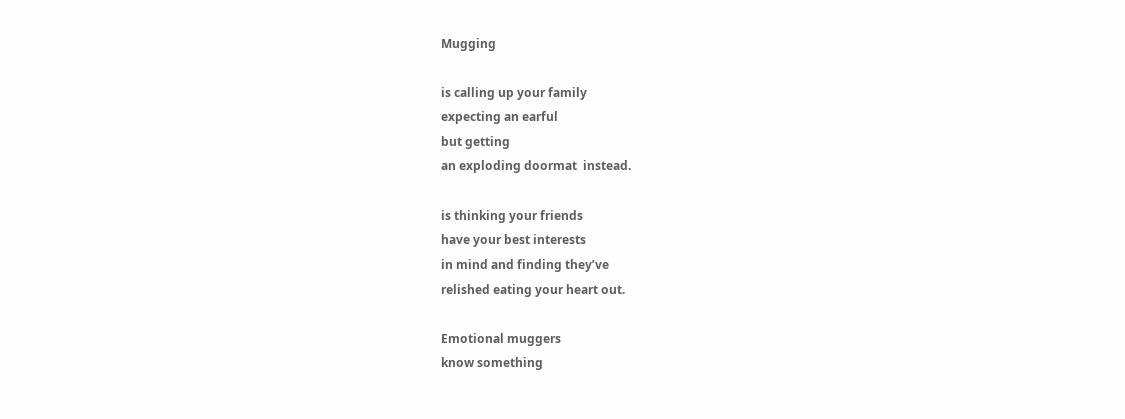Mugging

is calling up your family
expecting an earful
but getting
an exploding doormat  instead.

is thinking your friends
have your best interests
in mind and finding they’ve
relished eating your heart out.

Emotional muggers
know something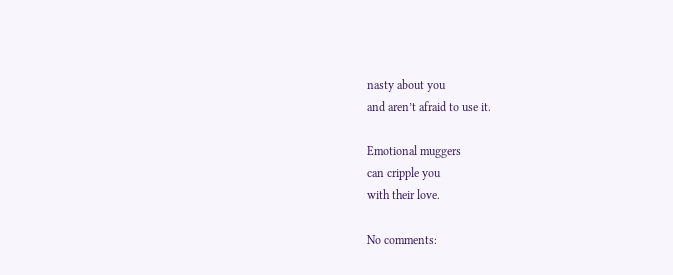nasty about you
and aren’t afraid to use it.

Emotional muggers
can cripple you
with their love.

No comments: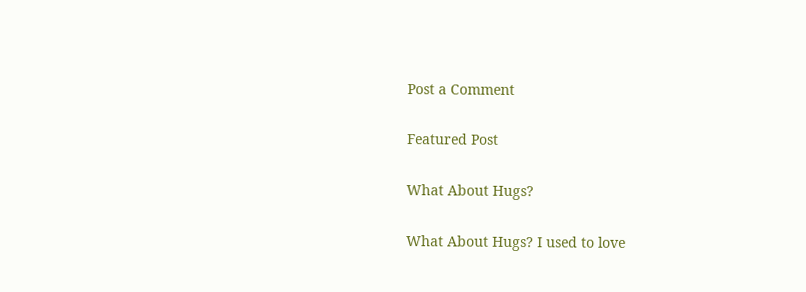Post a Comment

Featured Post

What About Hugs?

What About Hugs? I used to love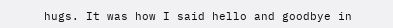hugs. It was how I said hello and goodbye in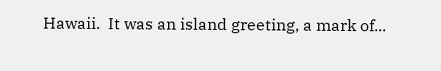Hawaii.  It was an island greeting, a mark of...